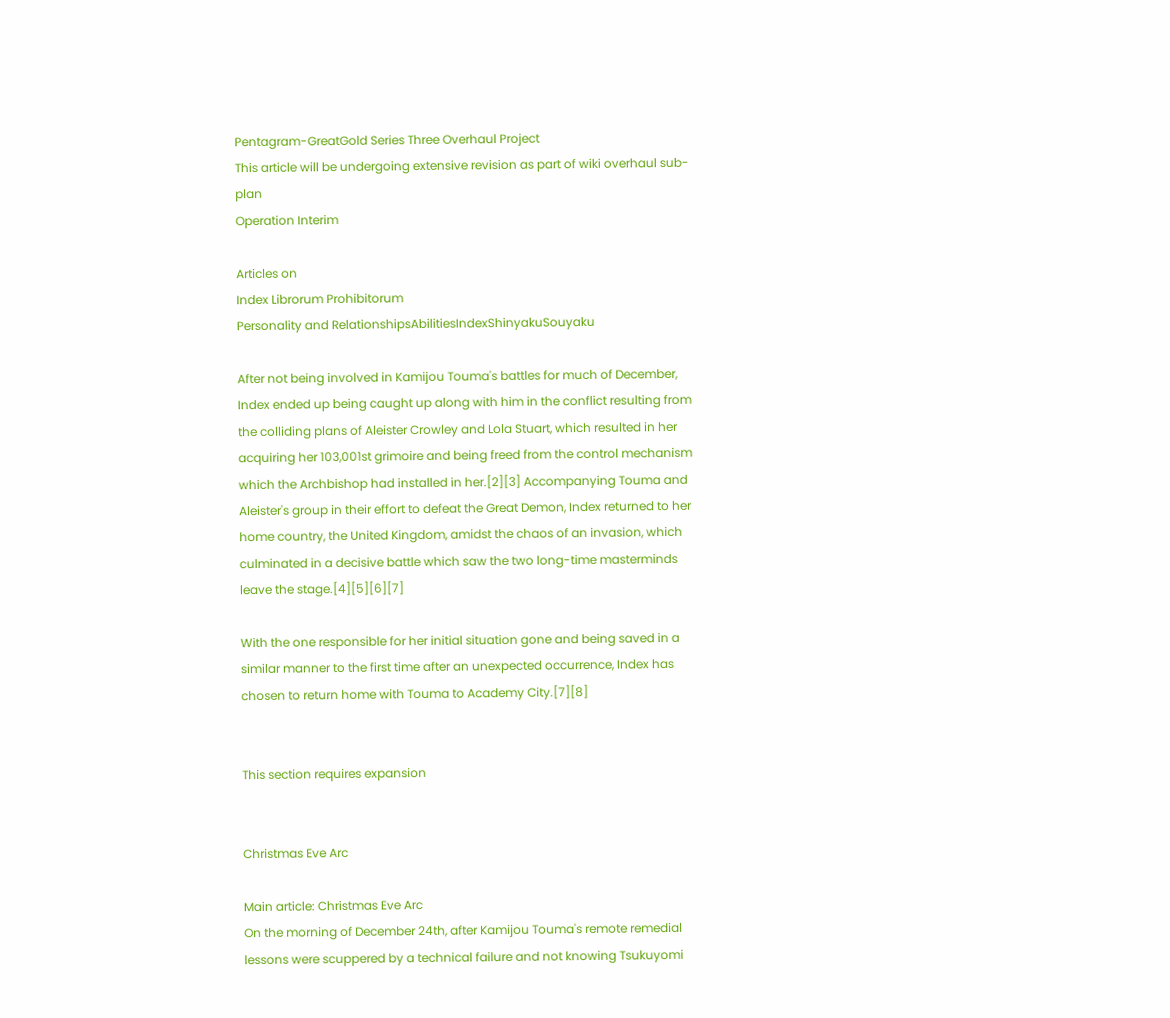Pentagram-GreatGold Series Three Overhaul Project
This article will be undergoing extensive revision as part of wiki overhaul sub-plan
Operation Interim

Articles on
Index Librorum Prohibitorum
Personality and RelationshipsAbilitiesIndexShinyakuSouyaku

After not being involved in Kamijou Touma's battles for much of December, Index ended up being caught up along with him in the conflict resulting from the colliding plans of Aleister Crowley and Lola Stuart, which resulted in her acquiring her 103,001st grimoire and being freed from the control mechanism which the Archbishop had installed in her.[2][3] Accompanying Touma and Aleister's group in their effort to defeat the Great Demon, Index returned to her home country, the United Kingdom, amidst the chaos of an invasion, which culminated in a decisive battle which saw the two long-time masterminds leave the stage.[4][5][6][7]

With the one responsible for her initial situation gone and being saved in a similar manner to the first time after an unexpected occurrence, Index has chosen to return home with Touma to Academy City.[7][8]


This section requires expansion


Christmas Eve Arc

Main article: Christmas Eve Arc
On the morning of December 24th, after Kamijou Touma's remote remedial lessons were scuppered by a technical failure and not knowing Tsukuyomi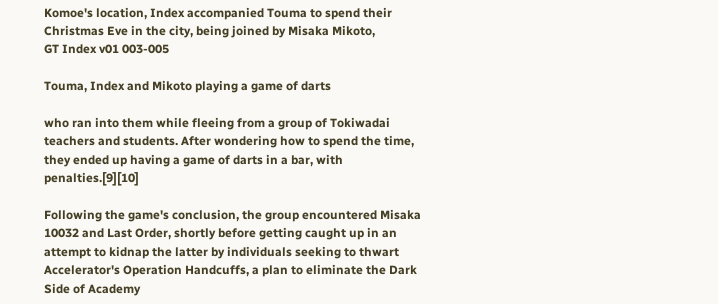Komoe's location, Index accompanied Touma to spend their Christmas Eve in the city, being joined by Misaka Mikoto,
GT Index v01 003-005

Touma, Index and Mikoto playing a game of darts

who ran into them while fleeing from a group of Tokiwadai teachers and students. After wondering how to spend the time, they ended up having a game of darts in a bar, with penalties.[9][10]

Following the game's conclusion, the group encountered Misaka 10032 and Last Order, shortly before getting caught up in an attempt to kidnap the latter by individuals seeking to thwart Accelerator's Operation Handcuffs, a plan to eliminate the Dark Side of Academy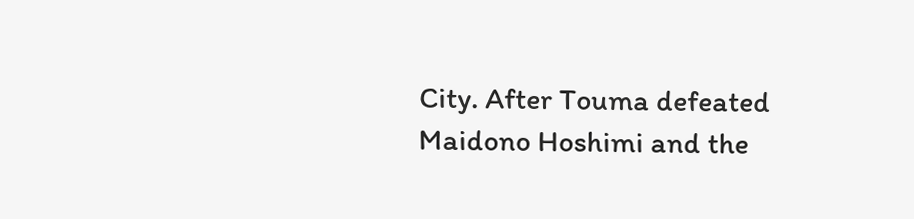City. After Touma defeated Maidono Hoshimi and the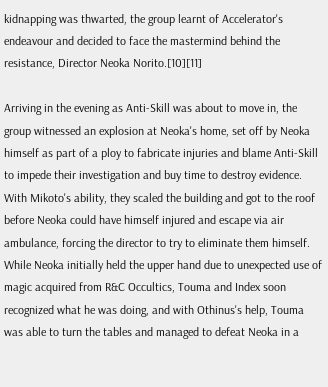kidnapping was thwarted, the group learnt of Accelerator's endeavour and decided to face the mastermind behind the resistance, Director Neoka Norito.[10][11]

Arriving in the evening as Anti-Skill was about to move in, the group witnessed an explosion at Neoka's home, set off by Neoka himself as part of a ploy to fabricate injuries and blame Anti-Skill to impede their investigation and buy time to destroy evidence. With Mikoto's ability, they scaled the building and got to the roof before Neoka could have himself injured and escape via air ambulance, forcing the director to try to eliminate them himself. While Neoka initially held the upper hand due to unexpected use of magic acquired from R&C Occultics, Touma and Index soon recognized what he was doing, and with Othinus's help, Touma was able to turn the tables and managed to defeat Neoka in a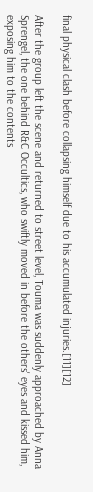final physical clash before collapsing himself due to his accumulated injuries.[11][12]

After the group left the scene and returned to street level, Touma was suddenly approached by Anna Sprengel, the one behind R&C Occultics, who swiftly moved in before the others' eyes and kissed him, exposing him to the contents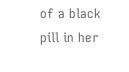of a black pill in her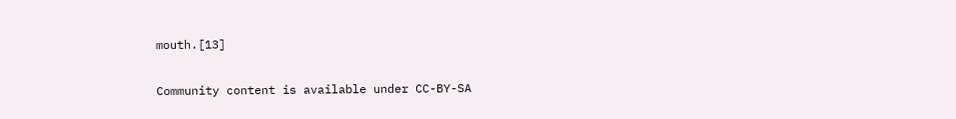mouth.[13]


Community content is available under CC-BY-SA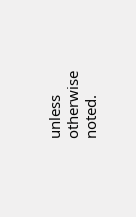unless otherwise noted.